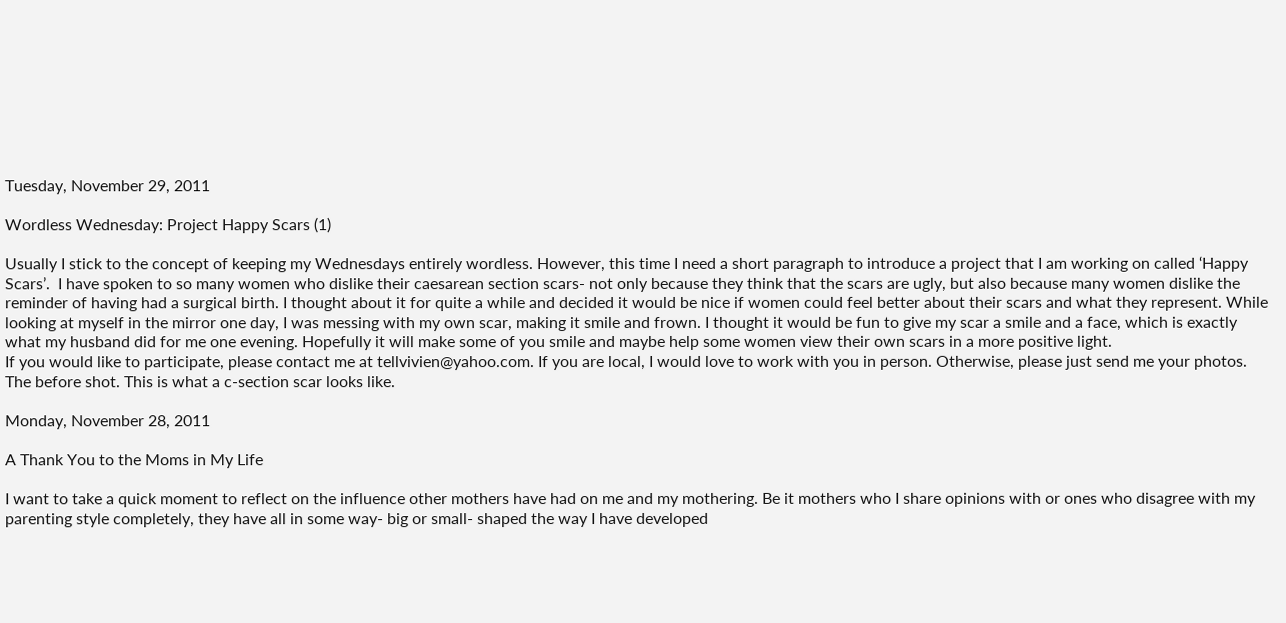Tuesday, November 29, 2011

Wordless Wednesday: Project Happy Scars (1)

Usually I stick to the concept of keeping my Wednesdays entirely wordless. However, this time I need a short paragraph to introduce a project that I am working on called ‘Happy Scars’.  I have spoken to so many women who dislike their caesarean section scars- not only because they think that the scars are ugly, but also because many women dislike the reminder of having had a surgical birth. I thought about it for quite a while and decided it would be nice if women could feel better about their scars and what they represent. While looking at myself in the mirror one day, I was messing with my own scar, making it smile and frown. I thought it would be fun to give my scar a smile and a face, which is exactly what my husband did for me one evening. Hopefully it will make some of you smile and maybe help some women view their own scars in a more positive light.
If you would like to participate, please contact me at tellvivien@yahoo.com. If you are local, I would love to work with you in person. Otherwise, please just send me your photos.
The before shot. This is what a c-section scar looks like.

Monday, November 28, 2011

A Thank You to the Moms in My Life

I want to take a quick moment to reflect on the influence other mothers have had on me and my mothering. Be it mothers who I share opinions with or ones who disagree with my parenting style completely, they have all in some way- big or small- shaped the way I have developed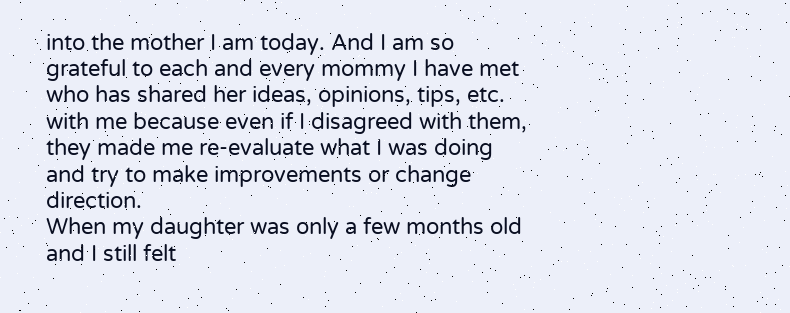into the mother I am today. And I am so grateful to each and every mommy I have met who has shared her ideas, opinions, tips, etc. with me because even if I disagreed with them, they made me re-evaluate what I was doing and try to make improvements or change direction.
When my daughter was only a few months old and I still felt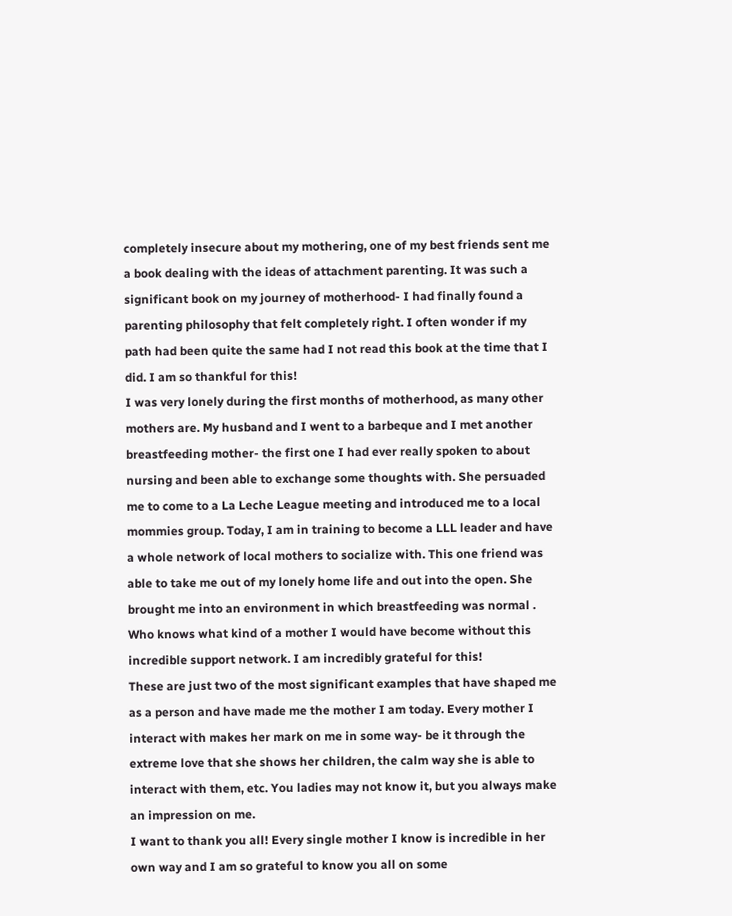completely insecure about my mothering, one of my best friends sent me a book dealing with the ideas of attachment parenting. It was such a significant book on my journey of motherhood- I had finally found a parenting philosophy that felt completely right. I often wonder if my path had been quite the same had I not read this book at the time that I did. I am so thankful for this!
I was very lonely during the first months of motherhood, as many other mothers are. My husband and I went to a barbeque and I met another breastfeeding mother- the first one I had ever really spoken to about nursing and been able to exchange some thoughts with. She persuaded me to come to a La Leche League meeting and introduced me to a local mommies group. Today, I am in training to become a LLL leader and have a whole network of local mothers to socialize with. This one friend was able to take me out of my lonely home life and out into the open. She brought me into an environment in which breastfeeding was normal . Who knows what kind of a mother I would have become without this incredible support network. I am incredibly grateful for this!
These are just two of the most significant examples that have shaped me as a person and have made me the mother I am today. Every mother I interact with makes her mark on me in some way- be it through the extreme love that she shows her children, the calm way she is able to interact with them, etc. You ladies may not know it, but you always make an impression on me.
I want to thank you all! Every single mother I know is incredible in her own way and I am so grateful to know you all on some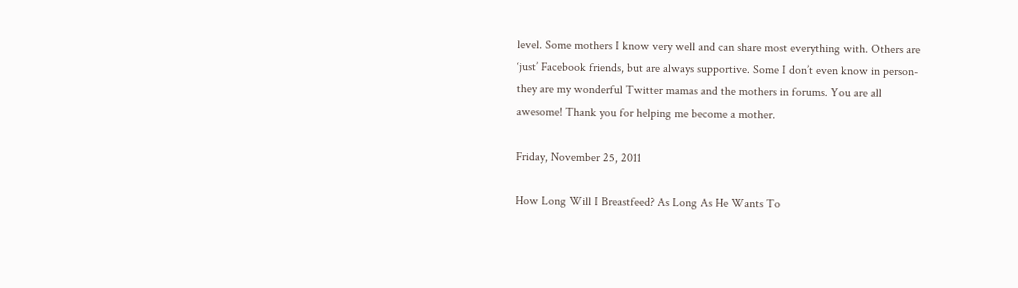level. Some mothers I know very well and can share most everything with. Others are ‘just’ Facebook friends, but are always supportive. Some I don’t even know in person- they are my wonderful Twitter mamas and the mothers in forums. You are all awesome! Thank you for helping me become a mother.

Friday, November 25, 2011

How Long Will I Breastfeed? As Long As He Wants To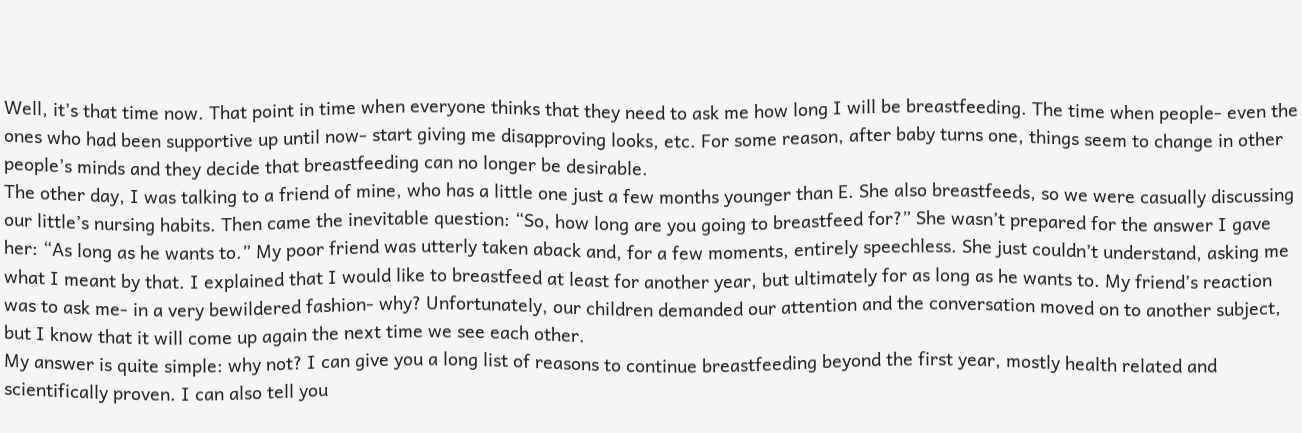Well, it’s that time now. That point in time when everyone thinks that they need to ask me how long I will be breastfeeding. The time when people- even the ones who had been supportive up until now- start giving me disapproving looks, etc. For some reason, after baby turns one, things seem to change in other people’s minds and they decide that breastfeeding can no longer be desirable.
The other day, I was talking to a friend of mine, who has a little one just a few months younger than E. She also breastfeeds, so we were casually discussing our little’s nursing habits. Then came the inevitable question: “So, how long are you going to breastfeed for?” She wasn’t prepared for the answer I gave her: “As long as he wants to.” My poor friend was utterly taken aback and, for a few moments, entirely speechless. She just couldn’t understand, asking me what I meant by that. I explained that I would like to breastfeed at least for another year, but ultimately for as long as he wants to. My friend’s reaction was to ask me- in a very bewildered fashion- why? Unfortunately, our children demanded our attention and the conversation moved on to another subject, but I know that it will come up again the next time we see each other.
My answer is quite simple: why not? I can give you a long list of reasons to continue breastfeeding beyond the first year, mostly health related and scientifically proven. I can also tell you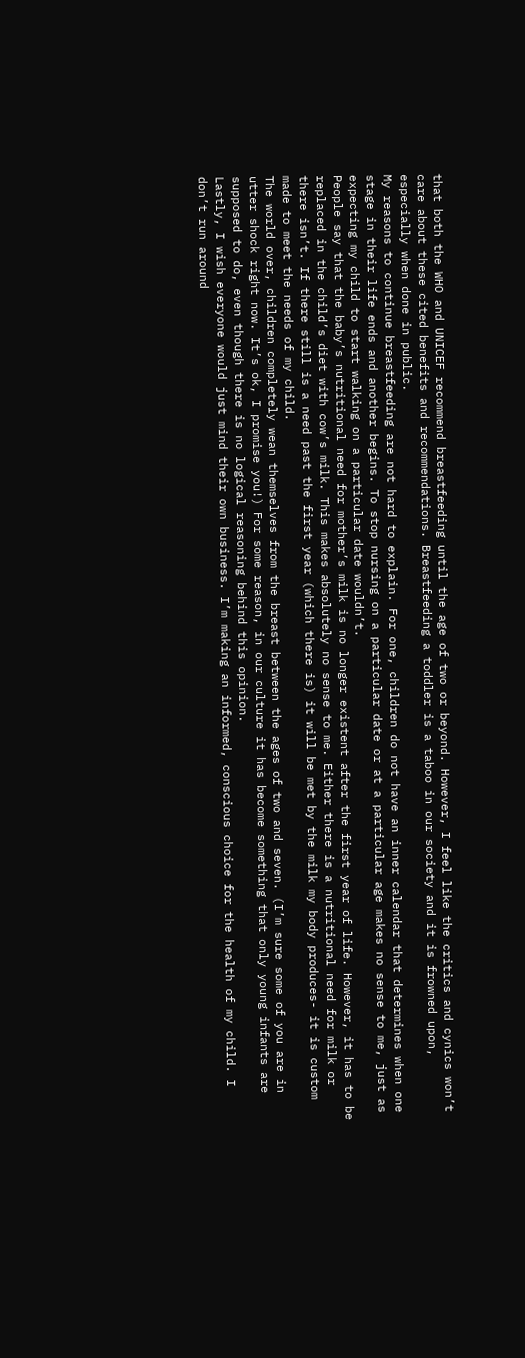that both the WHO and UNICEF recommend breastfeeding until the age of two or beyond. However, I feel like the critics and cynics won’t care about these cited benefits and recommendations. Breastfeeding a toddler is a taboo in our society and it is frowned upon, especially when done in public.
My reasons to continue breastfeeding are not hard to explain. For one, children do not have an inner calendar that determines when one stage in their life ends and another begins. To stop nursing on a particular date or at a particular age makes no sense to me, just as expecting my child to start walking on a particular date wouldn’t.
People say that the baby’s nutritional need for mother’s milk is no longer existent after the first year of life. However, it has to be replaced in the child’s diet with cow’s milk. This makes absolutely no sense to me. Either there is a nutritional need for milk or there isn’t. If there still is a need past the first year (which there is) it will be met by the milk my body produces- it is custom made to meet the needs of my child.
The world over, children completely wean themselves from the breast between the ages of two and seven. (I’m sure some of you are in utter shock right now. It’s ok, I promise you!) For some reason, in our culture it has become something that only young infants are supposed to do, even though there is no logical reasoning behind this opinion.
Lastly, I wish everyone would just mind their own business. I’m making an informed, conscious choice for the health of my child. I don’t run around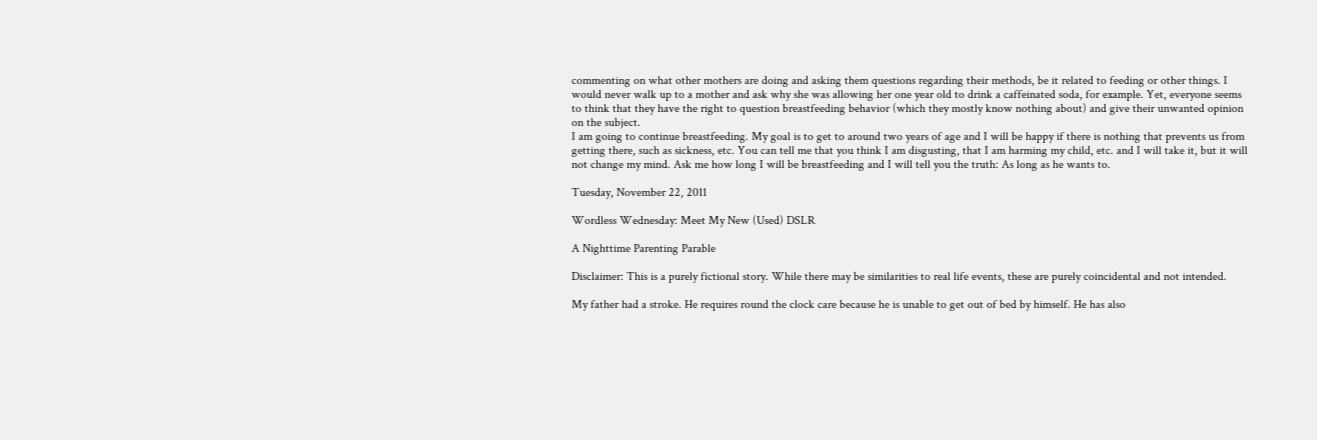commenting on what other mothers are doing and asking them questions regarding their methods, be it related to feeding or other things. I would never walk up to a mother and ask why she was allowing her one year old to drink a caffeinated soda, for example. Yet, everyone seems to think that they have the right to question breastfeeding behavior (which they mostly know nothing about) and give their unwanted opinion on the subject.
I am going to continue breastfeeding. My goal is to get to around two years of age and I will be happy if there is nothing that prevents us from getting there, such as sickness, etc. You can tell me that you think I am disgusting, that I am harming my child, etc. and I will take it, but it will not change my mind. Ask me how long I will be breastfeeding and I will tell you the truth: As long as he wants to.

Tuesday, November 22, 2011

Wordless Wednesday: Meet My New (Used) DSLR

A Nighttime Parenting Parable

Disclaimer: This is a purely fictional story. While there may be similarities to real life events, these are purely coincidental and not intended.

My father had a stroke. He requires round the clock care because he is unable to get out of bed by himself. He has also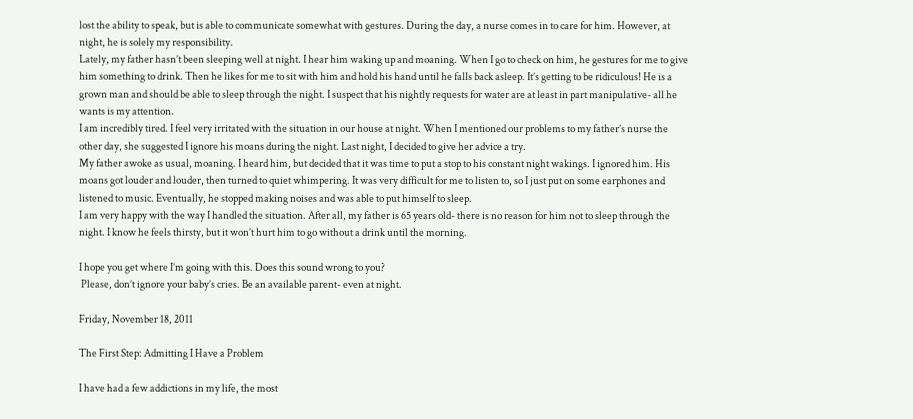lost the ability to speak, but is able to communicate somewhat with gestures. During the day, a nurse comes in to care for him. However, at night, he is solely my responsibility.
Lately, my father hasn’t been sleeping well at night. I hear him waking up and moaning. When I go to check on him, he gestures for me to give him something to drink. Then he likes for me to sit with him and hold his hand until he falls back asleep. It’s getting to be ridiculous! He is a grown man and should be able to sleep through the night. I suspect that his nightly requests for water are at least in part manipulative- all he wants is my attention.
I am incredibly tired. I feel very irritated with the situation in our house at night. When I mentioned our problems to my father’s nurse the other day, she suggested I ignore his moans during the night. Last night, I decided to give her advice a try.
My father awoke as usual, moaning. I heard him, but decided that it was time to put a stop to his constant night wakings. I ignored him. His moans got louder and louder, then turned to quiet whimpering. It was very difficult for me to listen to, so I just put on some earphones and listened to music. Eventually, he stopped making noises and was able to put himself to sleep.
I am very happy with the way I handled the situation. After all, my father is 65 years old- there is no reason for him not to sleep through the night. I know he feels thirsty, but it won’t hurt him to go without a drink until the morning.

I hope you get where I’m going with this. Does this sound wrong to you?
 Please, don’t ignore your baby’s cries. Be an available parent- even at night.

Friday, November 18, 2011

The First Step: Admitting I Have a Problem

I have had a few addictions in my life, the most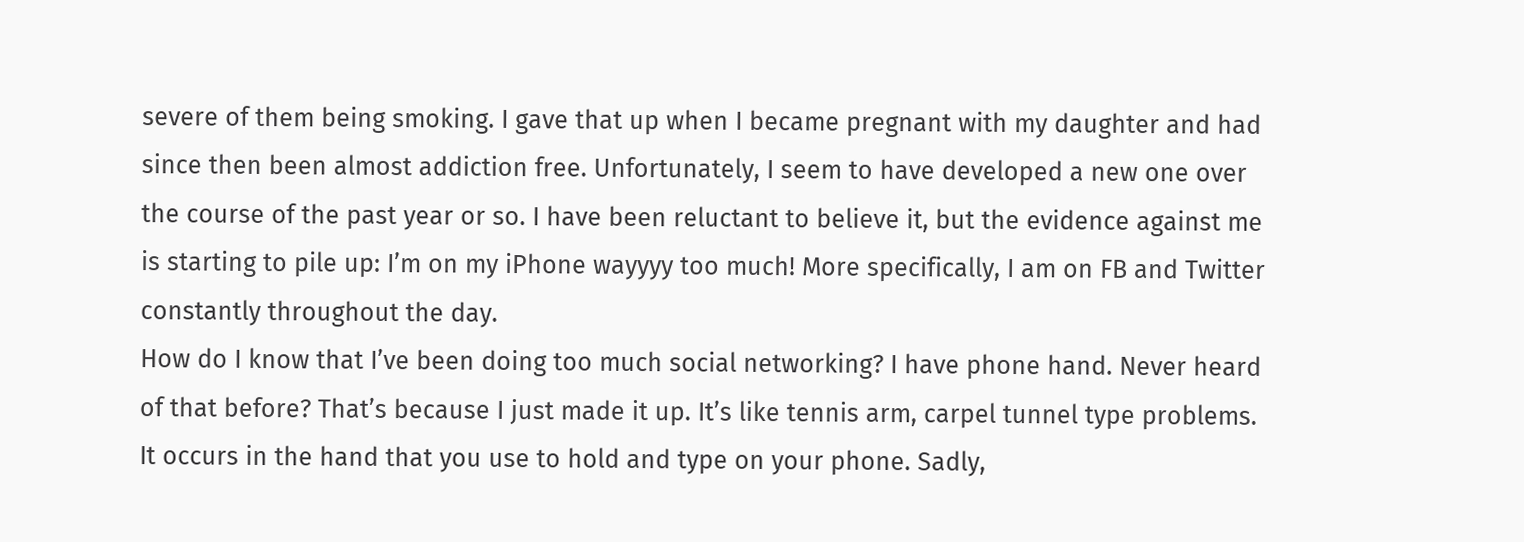severe of them being smoking. I gave that up when I became pregnant with my daughter and had since then been almost addiction free. Unfortunately, I seem to have developed a new one over the course of the past year or so. I have been reluctant to believe it, but the evidence against me is starting to pile up: I’m on my iPhone wayyyy too much! More specifically, I am on FB and Twitter constantly throughout the day.
How do I know that I’ve been doing too much social networking? I have phone hand. Never heard of that before? That’s because I just made it up. It’s like tennis arm, carpel tunnel type problems. It occurs in the hand that you use to hold and type on your phone. Sadly,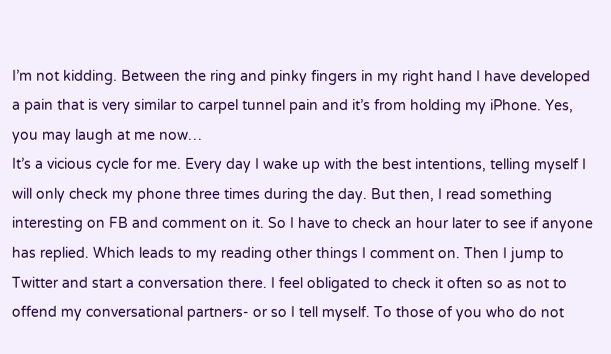I’m not kidding. Between the ring and pinky fingers in my right hand I have developed a pain that is very similar to carpel tunnel pain and it’s from holding my iPhone. Yes, you may laugh at me now…
It’s a vicious cycle for me. Every day I wake up with the best intentions, telling myself I will only check my phone three times during the day. But then, I read something interesting on FB and comment on it. So I have to check an hour later to see if anyone has replied. Which leads to my reading other things I comment on. Then I jump to Twitter and start a conversation there. I feel obligated to check it often so as not to offend my conversational partners- or so I tell myself. To those of you who do not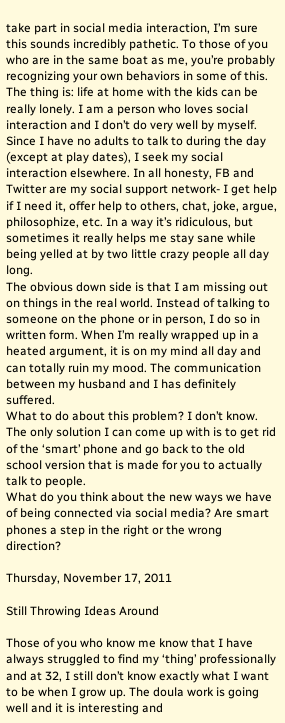take part in social media interaction, I’m sure this sounds incredibly pathetic. To those of you who are in the same boat as me, you’re probably recognizing your own behaviors in some of this.
The thing is: life at home with the kids can be really lonely. I am a person who loves social interaction and I don’t do very well by myself. Since I have no adults to talk to during the day (except at play dates), I seek my social interaction elsewhere. In all honesty, FB and Twitter are my social support network- I get help if I need it, offer help to others, chat, joke, argue, philosophize, etc. In a way it’s ridiculous, but sometimes it really helps me stay sane while being yelled at by two little crazy people all day long.
The obvious down side is that I am missing out on things in the real world. Instead of talking to someone on the phone or in person, I do so in written form. When I’m really wrapped up in a heated argument, it is on my mind all day and can totally ruin my mood. The communication between my husband and I has definitely suffered.
What to do about this problem? I don’t know. The only solution I can come up with is to get rid of the ‘smart’ phone and go back to the old school version that is made for you to actually talk to people.
What do you think about the new ways we have of being connected via social media? Are smart phones a step in the right or the wrong direction?

Thursday, November 17, 2011

Still Throwing Ideas Around

Those of you who know me know that I have always struggled to find my ‘thing’ professionally and at 32, I still don’t know exactly what I want to be when I grow up. The doula work is going well and it is interesting and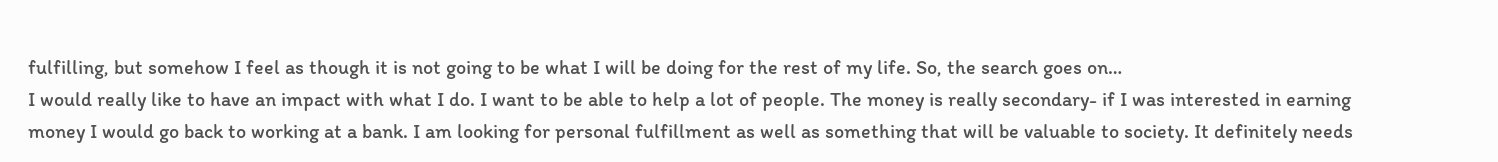fulfilling, but somehow I feel as though it is not going to be what I will be doing for the rest of my life. So, the search goes on…
I would really like to have an impact with what I do. I want to be able to help a lot of people. The money is really secondary- if I was interested in earning money I would go back to working at a bank. I am looking for personal fulfillment as well as something that will be valuable to society. It definitely needs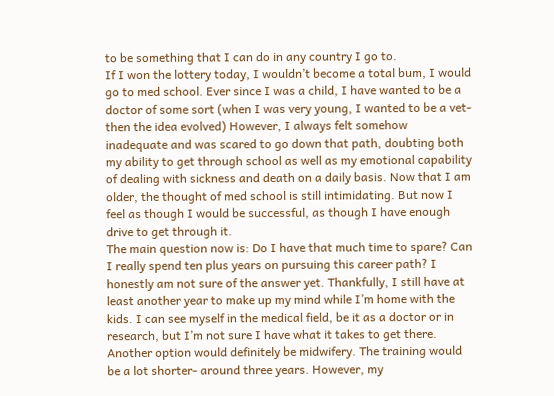to be something that I can do in any country I go to.
If I won the lottery today, I wouldn’t become a total bum, I would go to med school. Ever since I was a child, I have wanted to be a doctor of some sort (when I was very young, I wanted to be a vet- then the idea evolved) However, I always felt somehow inadequate and was scared to go down that path, doubting both my ability to get through school as well as my emotional capability of dealing with sickness and death on a daily basis. Now that I am older, the thought of med school is still intimidating. But now I feel as though I would be successful, as though I have enough drive to get through it.
The main question now is: Do I have that much time to spare? Can I really spend ten plus years on pursuing this career path? I honestly am not sure of the answer yet. Thankfully, I still have at least another year to make up my mind while I’m home with the kids. I can see myself in the medical field, be it as a doctor or in research, but I’m not sure I have what it takes to get there.
Another option would definitely be midwifery. The training would be a lot shorter- around three years. However, my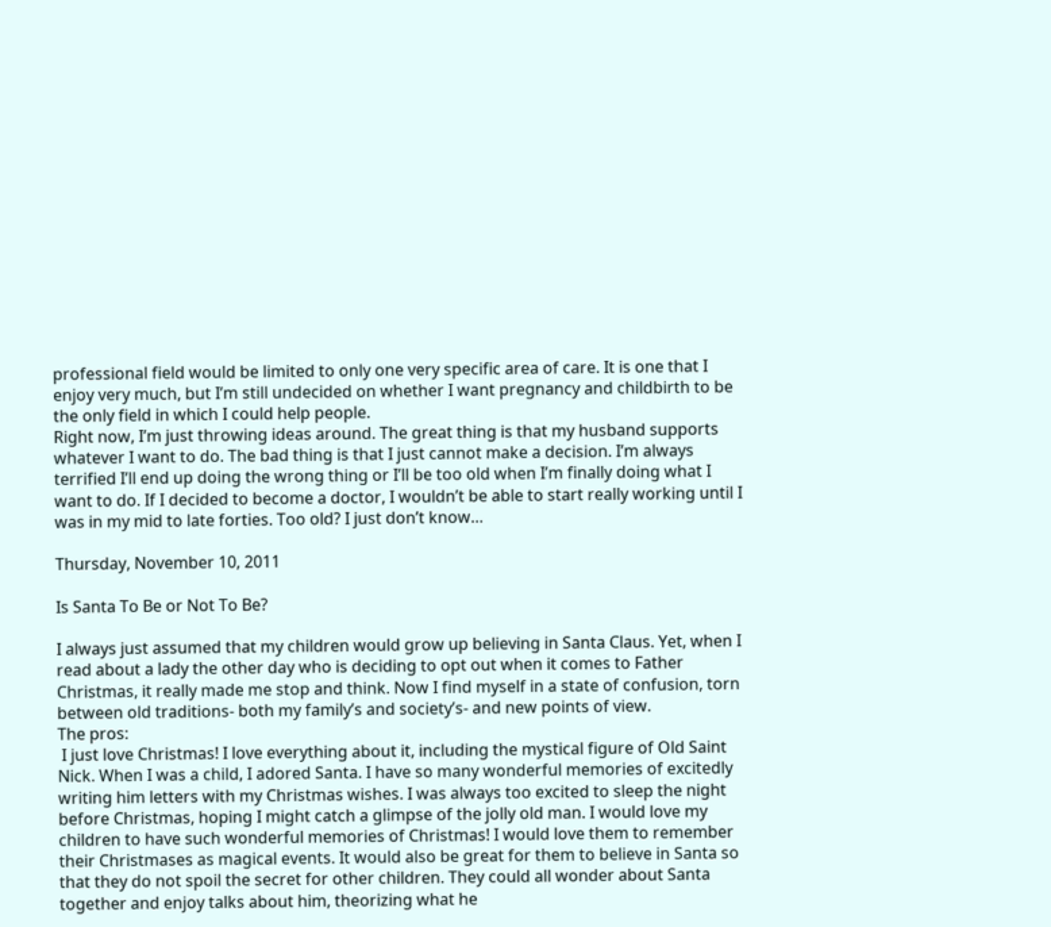professional field would be limited to only one very specific area of care. It is one that I enjoy very much, but I’m still undecided on whether I want pregnancy and childbirth to be the only field in which I could help people.
Right now, I’m just throwing ideas around. The great thing is that my husband supports whatever I want to do. The bad thing is that I just cannot make a decision. I’m always terrified I’ll end up doing the wrong thing or I’ll be too old when I’m finally doing what I want to do. If I decided to become a doctor, I wouldn’t be able to start really working until I was in my mid to late forties. Too old? I just don’t know…

Thursday, November 10, 2011

Is Santa To Be or Not To Be?

I always just assumed that my children would grow up believing in Santa Claus. Yet, when I read about a lady the other day who is deciding to opt out when it comes to Father Christmas, it really made me stop and think. Now I find myself in a state of confusion, torn between old traditions- both my family’s and society’s- and new points of view.
The pros:
 I just love Christmas! I love everything about it, including the mystical figure of Old Saint Nick. When I was a child, I adored Santa. I have so many wonderful memories of excitedly writing him letters with my Christmas wishes. I was always too excited to sleep the night before Christmas, hoping I might catch a glimpse of the jolly old man. I would love my children to have such wonderful memories of Christmas! I would love them to remember their Christmases as magical events. It would also be great for them to believe in Santa so that they do not spoil the secret for other children. They could all wonder about Santa together and enjoy talks about him, theorizing what he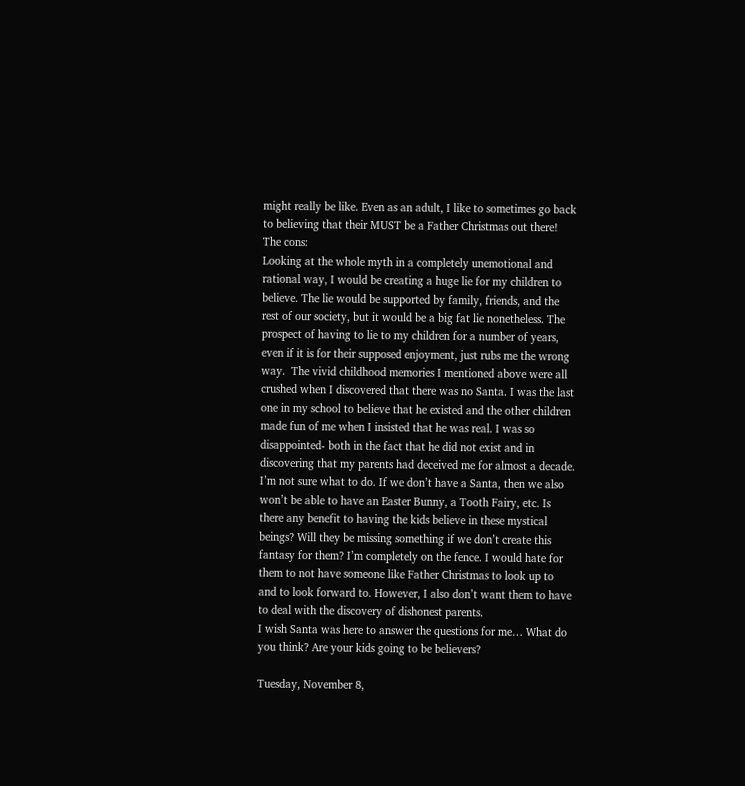might really be like. Even as an adult, I like to sometimes go back to believing that their MUST be a Father Christmas out there!
The cons:
Looking at the whole myth in a completely unemotional and rational way, I would be creating a huge lie for my children to believe. The lie would be supported by family, friends, and the rest of our society, but it would be a big fat lie nonetheless. The prospect of having to lie to my children for a number of years, even if it is for their supposed enjoyment, just rubs me the wrong way.  The vivid childhood memories I mentioned above were all crushed when I discovered that there was no Santa. I was the last one in my school to believe that he existed and the other children made fun of me when I insisted that he was real. I was so disappointed- both in the fact that he did not exist and in discovering that my parents had deceived me for almost a decade.
I’m not sure what to do. If we don’t have a Santa, then we also won’t be able to have an Easter Bunny, a Tooth Fairy, etc. Is there any benefit to having the kids believe in these mystical beings? Will they be missing something if we don’t create this fantasy for them? I’m completely on the fence. I would hate for them to not have someone like Father Christmas to look up to and to look forward to. However, I also don’t want them to have to deal with the discovery of dishonest parents.
I wish Santa was here to answer the questions for me… What do you think? Are your kids going to be believers?

Tuesday, November 8,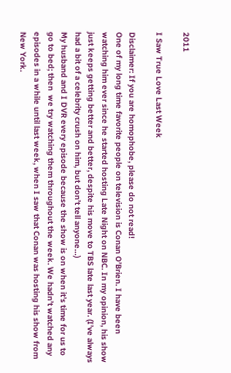2011

I Saw True Love Last Week

Disclaimer: If you are homophobe, please do not read!
One of my long time favorite people on television is Conan O’Brien. I have been watching him ever since he started hosting Late Night on NBC. In my opinion, his show just keeps getting better and better, despite his move to TBS late last year. (I’ve always had a bit of a celebrity crush on him, but don’t tell anyone…)
My husband and I DVR every episode because the show is on when it’s time for us to go to bed; then  we try watching them throughout the week. We hadn’t watched any episodes in a while until last week, when I saw that Conan was hosting his show from New York.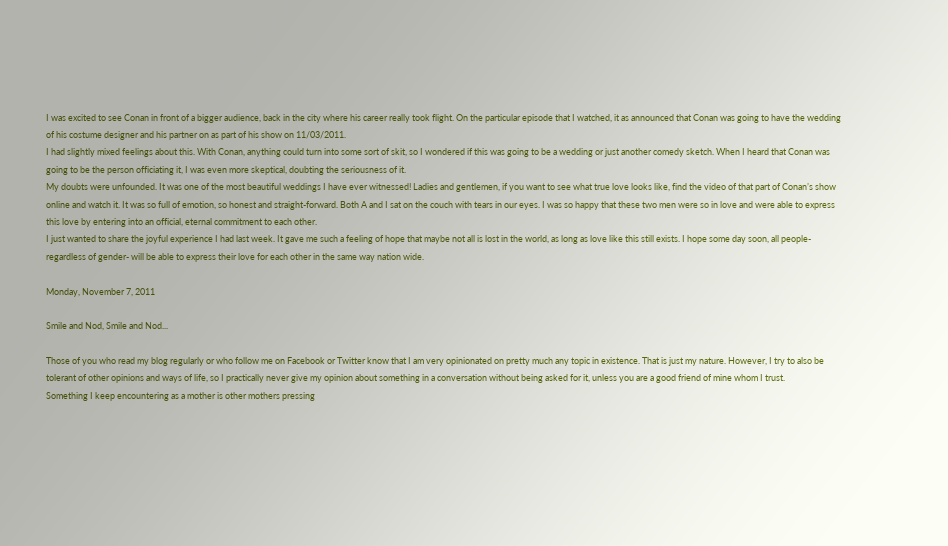I was excited to see Conan in front of a bigger audience, back in the city where his career really took flight. On the particular episode that I watched, it as announced that Conan was going to have the wedding of his costume designer and his partner on as part of his show on 11/03/2011.
I had slightly mixed feelings about this. With Conan, anything could turn into some sort of skit, so I wondered if this was going to be a wedding or just another comedy sketch. When I heard that Conan was going to be the person officiating it, I was even more skeptical, doubting the seriousness of it.
My doubts were unfounded. It was one of the most beautiful weddings I have ever witnessed! Ladies and gentlemen, if you want to see what true love looks like, find the video of that part of Conan’s show online and watch it. It was so full of emotion, so honest and straight-forward. Both A and I sat on the couch with tears in our eyes. I was so happy that these two men were so in love and were able to express this love by entering into an official, eternal commitment to each other.
I just wanted to share the joyful experience I had last week. It gave me such a feeling of hope that maybe not all is lost in the world, as long as love like this still exists. I hope some day soon, all people- regardless of gender- will be able to express their love for each other in the same way nation wide.

Monday, November 7, 2011

Smile and Nod, Smile and Nod...

Those of you who read my blog regularly or who follow me on Facebook or Twitter know that I am very opinionated on pretty much any topic in existence. That is just my nature. However, I try to also be tolerant of other opinions and ways of life, so I practically never give my opinion about something in a conversation without being asked for it, unless you are a good friend of mine whom I trust.
Something I keep encountering as a mother is other mothers pressing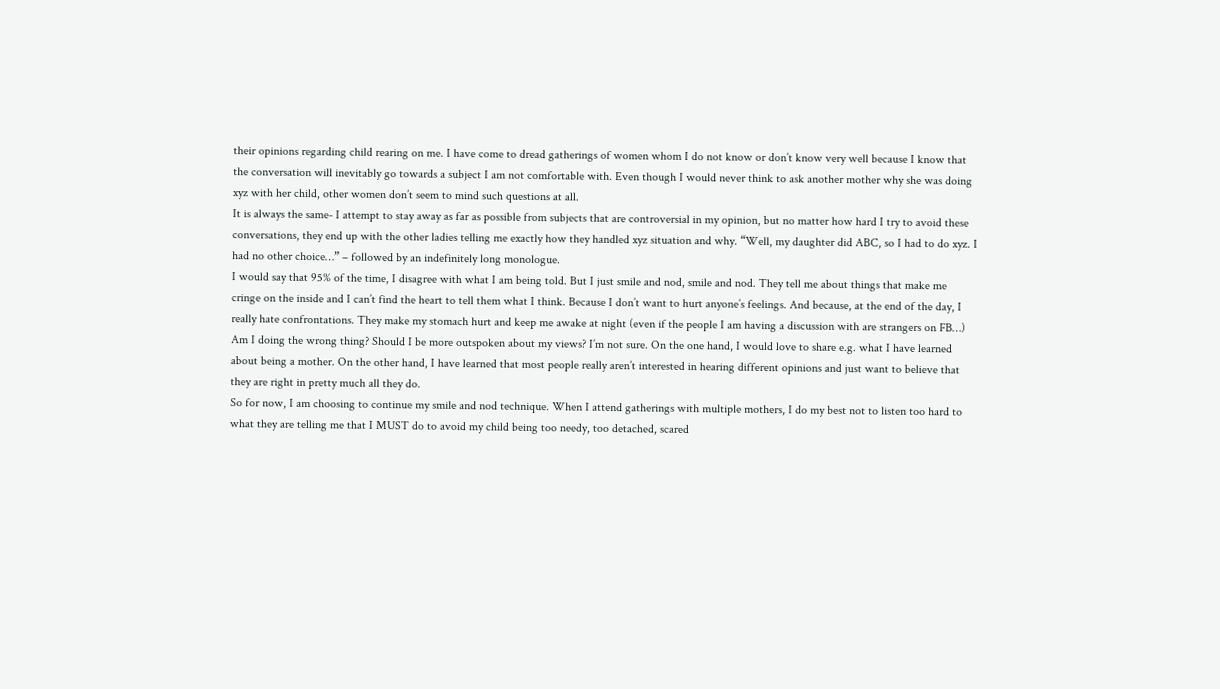their opinions regarding child rearing on me. I have come to dread gatherings of women whom I do not know or don’t know very well because I know that the conversation will inevitably go towards a subject I am not comfortable with. Even though I would never think to ask another mother why she was doing xyz with her child, other women don’t seem to mind such questions at all.
It is always the same- I attempt to stay away as far as possible from subjects that are controversial in my opinion, but no matter how hard I try to avoid these conversations, they end up with the other ladies telling me exactly how they handled xyz situation and why. “Well, my daughter did ABC, so I had to do xyz. I had no other choice…” – followed by an indefinitely long monologue.
I would say that 95% of the time, I disagree with what I am being told. But I just smile and nod, smile and nod. They tell me about things that make me cringe on the inside and I can’t find the heart to tell them what I think. Because I don’t want to hurt anyone’s feelings. And because, at the end of the day, I really hate confrontations. They make my stomach hurt and keep me awake at night (even if the people I am having a discussion with are strangers on FB…)
Am I doing the wrong thing? Should I be more outspoken about my views? I’m not sure. On the one hand, I would love to share e.g. what I have learned about being a mother. On the other hand, I have learned that most people really aren’t interested in hearing different opinions and just want to believe that they are right in pretty much all they do.
So for now, I am choosing to continue my smile and nod technique. When I attend gatherings with multiple mothers, I do my best not to listen too hard to what they are telling me that I MUST do to avoid my child being too needy, too detached, scared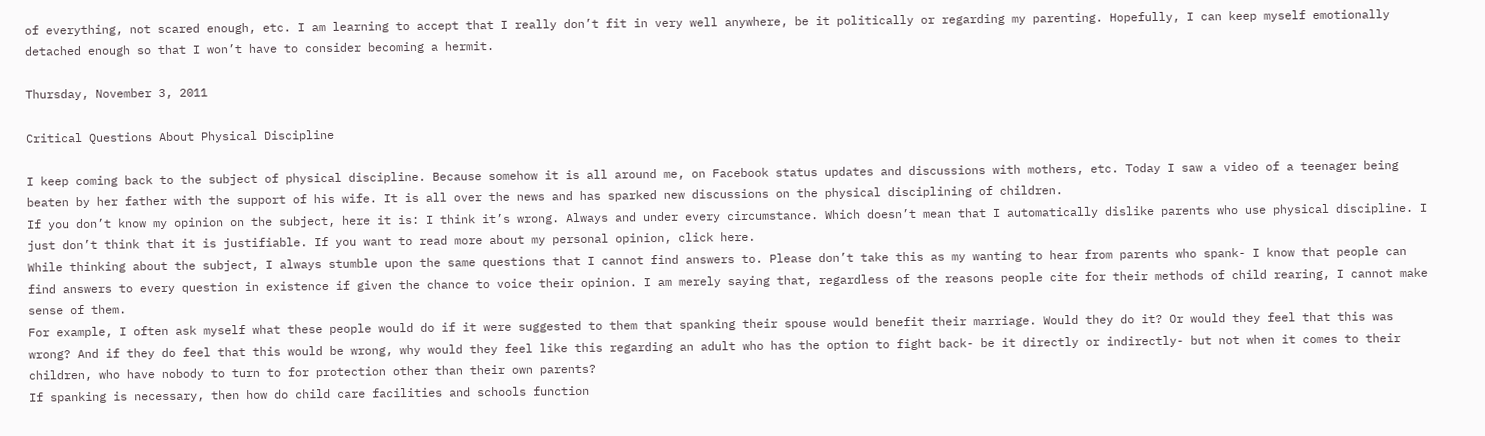of everything, not scared enough, etc. I am learning to accept that I really don’t fit in very well anywhere, be it politically or regarding my parenting. Hopefully, I can keep myself emotionally detached enough so that I won’t have to consider becoming a hermit.

Thursday, November 3, 2011

Critical Questions About Physical Discipline

I keep coming back to the subject of physical discipline. Because somehow it is all around me, on Facebook status updates and discussions with mothers, etc. Today I saw a video of a teenager being beaten by her father with the support of his wife. It is all over the news and has sparked new discussions on the physical disciplining of children.
If you don’t know my opinion on the subject, here it is: I think it’s wrong. Always and under every circumstance. Which doesn’t mean that I automatically dislike parents who use physical discipline. I just don’t think that it is justifiable. If you want to read more about my personal opinion, click here.
While thinking about the subject, I always stumble upon the same questions that I cannot find answers to. Please don’t take this as my wanting to hear from parents who spank- I know that people can find answers to every question in existence if given the chance to voice their opinion. I am merely saying that, regardless of the reasons people cite for their methods of child rearing, I cannot make sense of them.
For example, I often ask myself what these people would do if it were suggested to them that spanking their spouse would benefit their marriage. Would they do it? Or would they feel that this was wrong? And if they do feel that this would be wrong, why would they feel like this regarding an adult who has the option to fight back- be it directly or indirectly- but not when it comes to their children, who have nobody to turn to for protection other than their own parents?
If spanking is necessary, then how do child care facilities and schools function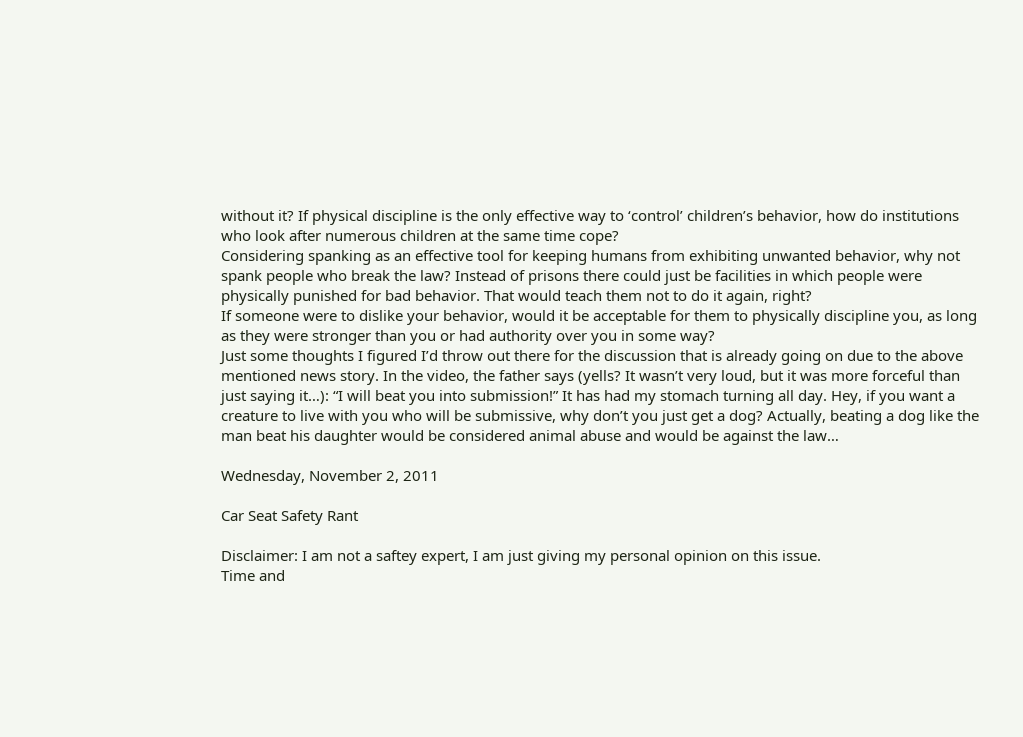without it? If physical discipline is the only effective way to ‘control’ children’s behavior, how do institutions who look after numerous children at the same time cope?
Considering spanking as an effective tool for keeping humans from exhibiting unwanted behavior, why not spank people who break the law? Instead of prisons there could just be facilities in which people were physically punished for bad behavior. That would teach them not to do it again, right?
If someone were to dislike your behavior, would it be acceptable for them to physically discipline you, as long as they were stronger than you or had authority over you in some way?
Just some thoughts I figured I’d throw out there for the discussion that is already going on due to the above mentioned news story. In the video, the father says (yells? It wasn’t very loud, but it was more forceful than just saying it…): “I will beat you into submission!” It has had my stomach turning all day. Hey, if you want a creature to live with you who will be submissive, why don’t you just get a dog? Actually, beating a dog like the man beat his daughter would be considered animal abuse and would be against the law…

Wednesday, November 2, 2011

Car Seat Safety Rant

Disclaimer: I am not a saftey expert, I am just giving my personal opinion on this issue.
Time and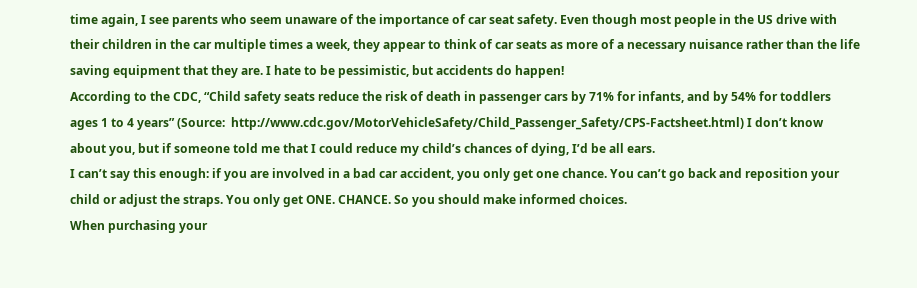time again, I see parents who seem unaware of the importance of car seat safety. Even though most people in the US drive with their children in the car multiple times a week, they appear to think of car seats as more of a necessary nuisance rather than the life saving equipment that they are. I hate to be pessimistic, but accidents do happen!
According to the CDC, “Child safety seats reduce the risk of death in passenger cars by 71% for infants, and by 54% for toddlers ages 1 to 4 years” (Source:  http://www.cdc.gov/MotorVehicleSafety/Child_Passenger_Safety/CPS-Factsheet.html) I don’t know about you, but if someone told me that I could reduce my child’s chances of dying, I’d be all ears.
I can’t say this enough: if you are involved in a bad car accident, you only get one chance. You can’t go back and reposition your child or adjust the straps. You only get ONE. CHANCE. So you should make informed choices.
When purchasing your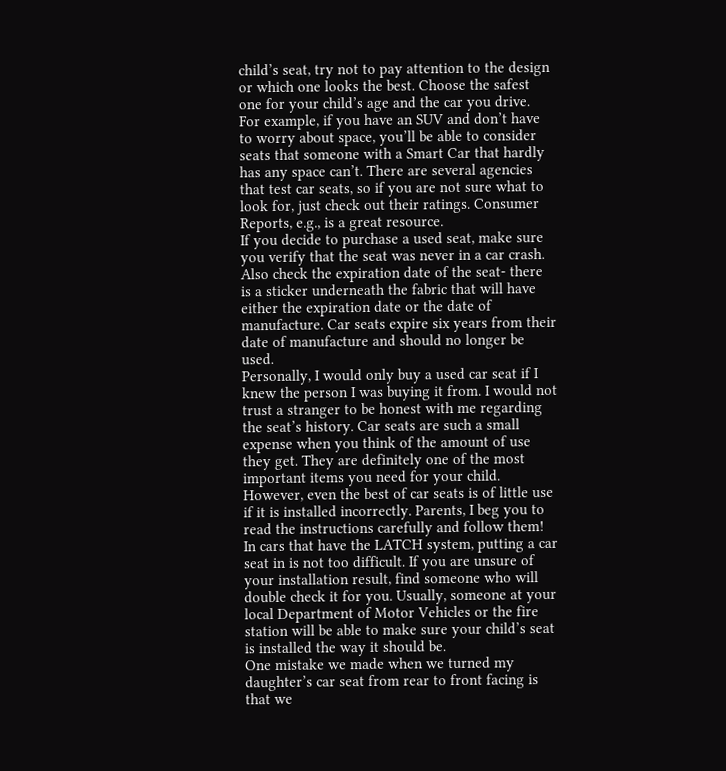child’s seat, try not to pay attention to the design or which one looks the best. Choose the safest one for your child’s age and the car you drive. For example, if you have an SUV and don’t have to worry about space, you’ll be able to consider seats that someone with a Smart Car that hardly has any space can’t. There are several agencies that test car seats, so if you are not sure what to look for, just check out their ratings. Consumer Reports, e.g., is a great resource.
If you decide to purchase a used seat, make sure you verify that the seat was never in a car crash. Also check the expiration date of the seat- there is a sticker underneath the fabric that will have either the expiration date or the date of manufacture. Car seats expire six years from their date of manufacture and should no longer be used.
Personally, I would only buy a used car seat if I knew the person I was buying it from. I would not trust a stranger to be honest with me regarding the seat’s history. Car seats are such a small expense when you think of the amount of use they get. They are definitely one of the most important items you need for your child.
However, even the best of car seats is of little use if it is installed incorrectly. Parents, I beg you to read the instructions carefully and follow them! In cars that have the LATCH system, putting a car seat in is not too difficult. If you are unsure of your installation result, find someone who will double check it for you. Usually, someone at your local Department of Motor Vehicles or the fire station will be able to make sure your child’s seat is installed the way it should be.
One mistake we made when we turned my daughter’s car seat from rear to front facing is that we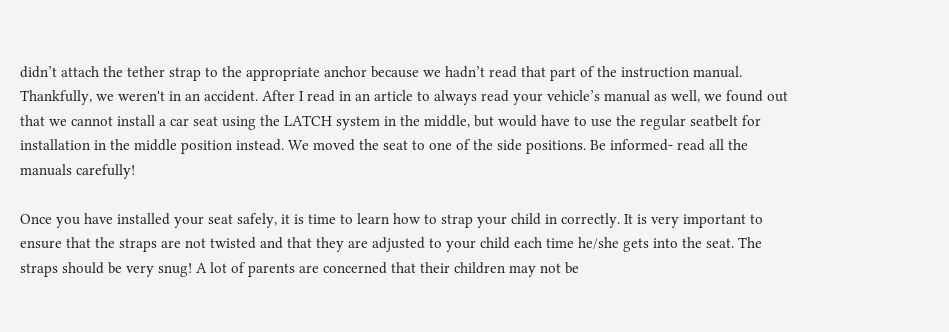didn’t attach the tether strap to the appropriate anchor because we hadn’t read that part of the instruction manual. Thankfully, we weren't in an accident. After I read in an article to always read your vehicle’s manual as well, we found out that we cannot install a car seat using the LATCH system in the middle, but would have to use the regular seatbelt for installation in the middle position instead. We moved the seat to one of the side positions. Be informed- read all the manuals carefully!

Once you have installed your seat safely, it is time to learn how to strap your child in correctly. It is very important to ensure that the straps are not twisted and that they are adjusted to your child each time he/she gets into the seat. The straps should be very snug! A lot of parents are concerned that their children may not be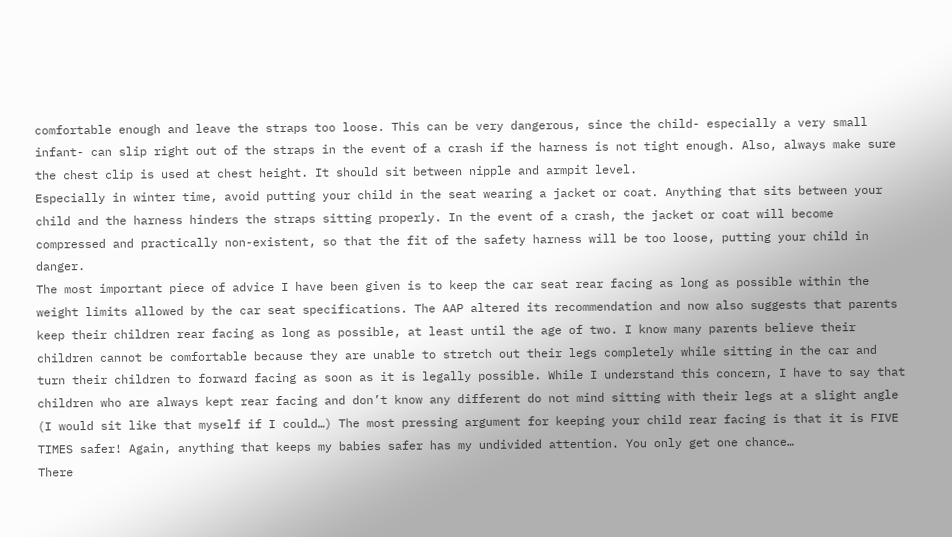comfortable enough and leave the straps too loose. This can be very dangerous, since the child- especially a very small infant- can slip right out of the straps in the event of a crash if the harness is not tight enough. Also, always make sure the chest clip is used at chest height. It should sit between nipple and armpit level.
Especially in winter time, avoid putting your child in the seat wearing a jacket or coat. Anything that sits between your child and the harness hinders the straps sitting properly. In the event of a crash, the jacket or coat will become compressed and practically non-existent, so that the fit of the safety harness will be too loose, putting your child in danger.
The most important piece of advice I have been given is to keep the car seat rear facing as long as possible within the weight limits allowed by the car seat specifications. The AAP altered its recommendation and now also suggests that parents keep their children rear facing as long as possible, at least until the age of two. I know many parents believe their children cannot be comfortable because they are unable to stretch out their legs completely while sitting in the car and turn their children to forward facing as soon as it is legally possible. While I understand this concern, I have to say that children who are always kept rear facing and don’t know any different do not mind sitting with their legs at a slight angle (I would sit like that myself if I could…) The most pressing argument for keeping your child rear facing is that it is FIVE TIMES safer! Again, anything that keeps my babies safer has my undivided attention. You only get one chance…
There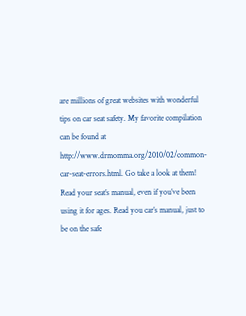are millions of great websites with wonderful tips on car seat safety. My favorite compilation can be found at http://www.drmomma.org/2010/02/common-car-seat-errors.html. Go take a look at them! Read your seat’s manual, even if you’ve been using it for ages. Read you car’s manual, just to be on the safe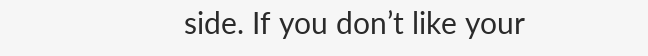side. If you don’t like your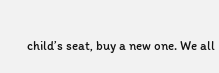child’s seat, buy a new one. We all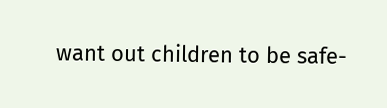want out children to be safe-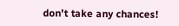don’t take any chances!